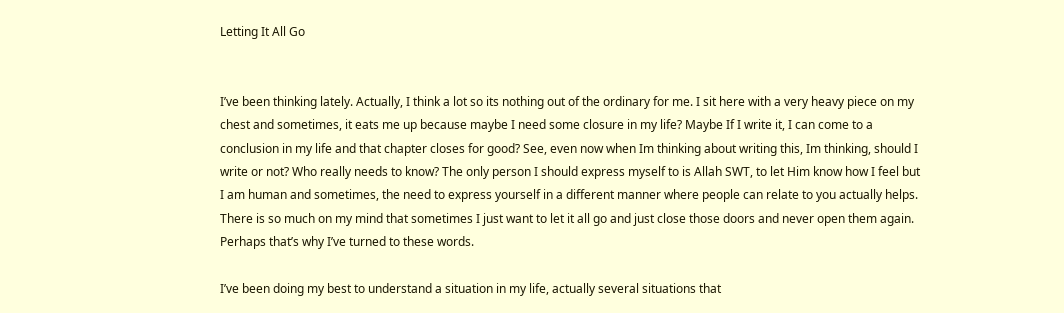Letting It All Go


I’ve been thinking lately. Actually, I think a lot so its nothing out of the ordinary for me. I sit here with a very heavy piece on my chest and sometimes, it eats me up because maybe I need some closure in my life? Maybe If I write it, I can come to a conclusion in my life and that chapter closes for good? See, even now when Im thinking about writing this, Im thinking, should I write or not? Who really needs to know? The only person I should express myself to is Allah SWT, to let Him know how I feel but I am human and sometimes, the need to express yourself in a different manner where people can relate to you actually helps. There is so much on my mind that sometimes I just want to let it all go and just close those doors and never open them again. Perhaps that’s why I’ve turned to these words.

I’ve been doing my best to understand a situation in my life, actually several situations that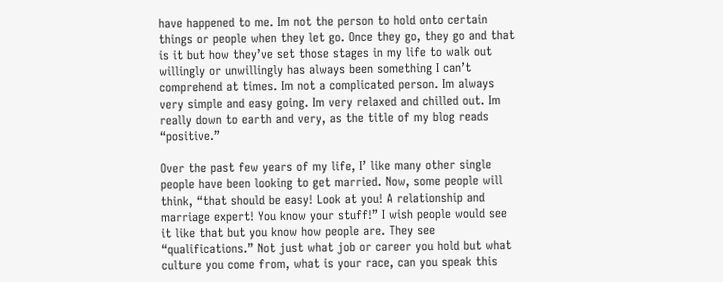have happened to me. Im not the person to hold onto certain things or people when they let go. Once they go, they go and that is it but how they’ve set those stages in my life to walk out willingly or unwillingly has always been something I can’t comprehend at times. Im not a complicated person. Im always very simple and easy going. Im very relaxed and chilled out. Im really down to earth and very, as the title of my blog reads “positive.”

Over the past few years of my life, I’ like many other single people have been looking to get married. Now, some people will think, “that should be easy! Look at you! A relationship and marriage expert! You know your stuff!” I wish people would see it like that but you know how people are. They see “qualifications.” Not just what job or career you hold but what culture you come from, what is your race, can you speak this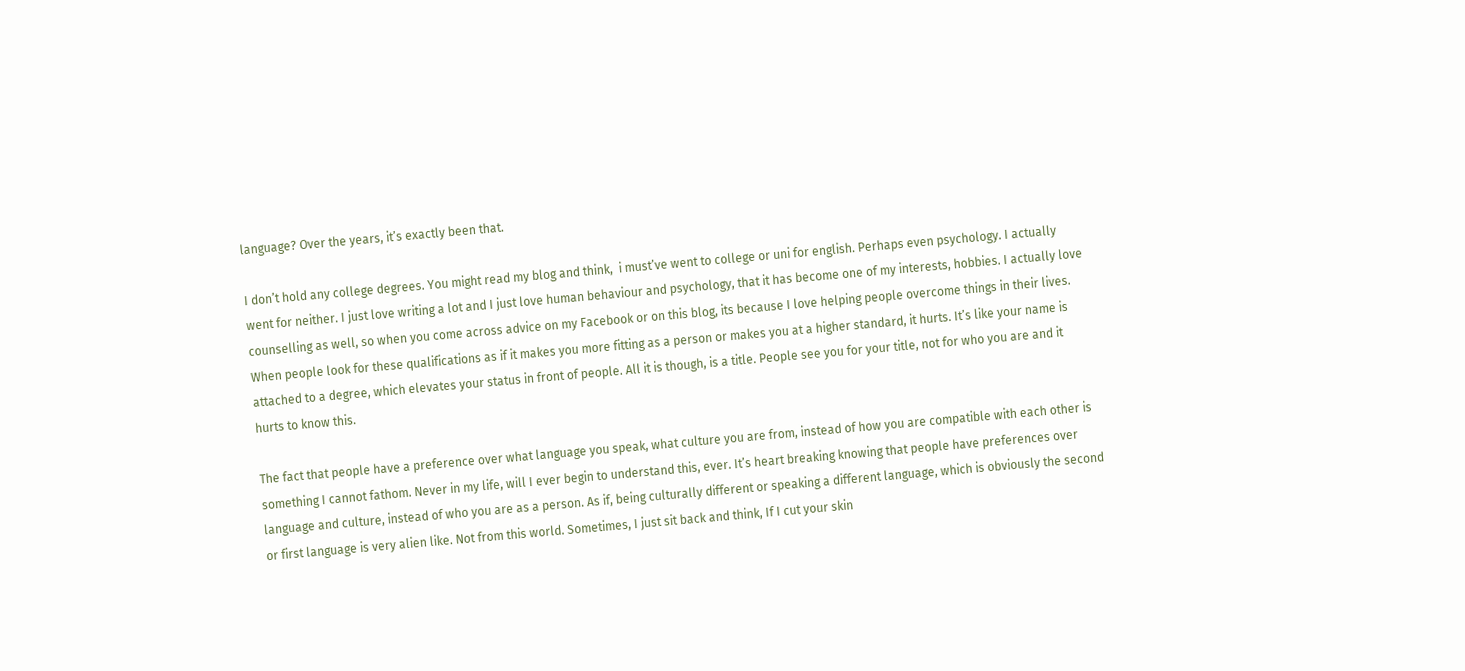language? Over the years, it’s exactly been that.

I don’t hold any college degrees. You might read my blog and think,  i must’ve went to college or uni for english. Perhaps even psychology. I actually went for neither. I just love writing a lot and I just love human behaviour and psychology, that it has become one of my interests, hobbies. I actually love counselling as well, so when you come across advice on my Facebook or on this blog, its because I love helping people overcome things in their lives. When people look for these qualifications as if it makes you more fitting as a person or makes you at a higher standard, it hurts. It’s like your name is attached to a degree, which elevates your status in front of people. All it is though, is a title. People see you for your title, not for who you are and it hurts to know this.

The fact that people have a preference over what language you speak, what culture you are from, instead of how you are compatible with each other is something I cannot fathom. Never in my life, will I ever begin to understand this, ever. It’s heart breaking knowing that people have preferences over language and culture, instead of who you are as a person. As if, being culturally different or speaking a different language, which is obviously the second or first language is very alien like. Not from this world. Sometimes, I just sit back and think, If I cut your skin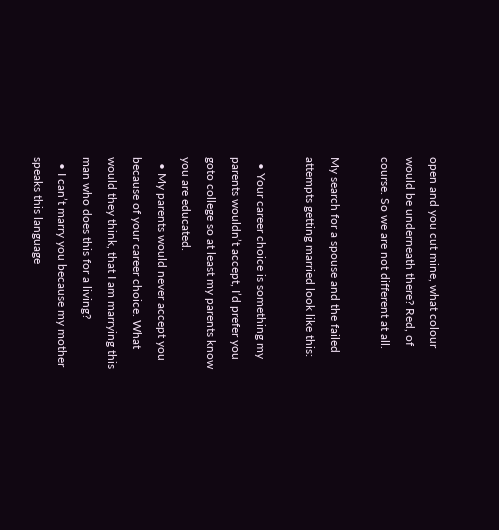open and you cut mine, what colour would be underneath there? Red, of course. So we are not different at all.

My search for a spouse and the failed attempts getting married look like this:

  • Your career choice is something my parents wouldn’t accept, I’d prefer you goto college so at least my parents know you are educated.
  • My parents would never accept you because of your career choice. What would they think, that I am marrying this man who does this for a living?
  • I can’t marry you because my mother speaks this language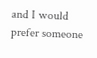and I would prefer someone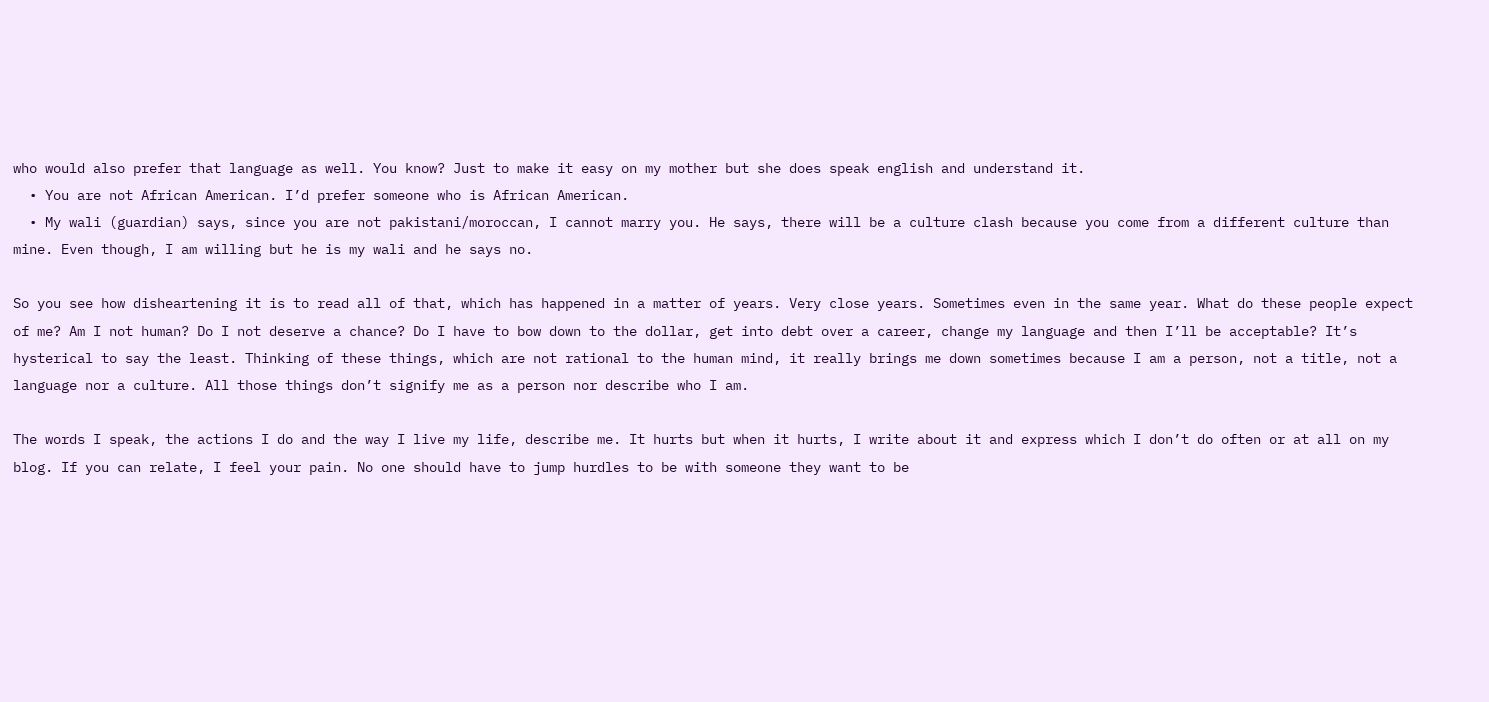who would also prefer that language as well. You know? Just to make it easy on my mother but she does speak english and understand it.
  • You are not African American. I’d prefer someone who is African American.
  • My wali (guardian) says, since you are not pakistani/moroccan, I cannot marry you. He says, there will be a culture clash because you come from a different culture than mine. Even though, I am willing but he is my wali and he says no.

So you see how disheartening it is to read all of that, which has happened in a matter of years. Very close years. Sometimes even in the same year. What do these people expect of me? Am I not human? Do I not deserve a chance? Do I have to bow down to the dollar, get into debt over a career, change my language and then I’ll be acceptable? It’s hysterical to say the least. Thinking of these things, which are not rational to the human mind, it really brings me down sometimes because I am a person, not a title, not a language nor a culture. All those things don’t signify me as a person nor describe who I am.

The words I speak, the actions I do and the way I live my life, describe me. It hurts but when it hurts, I write about it and express which I don’t do often or at all on my blog. If you can relate, I feel your pain. No one should have to jump hurdles to be with someone they want to be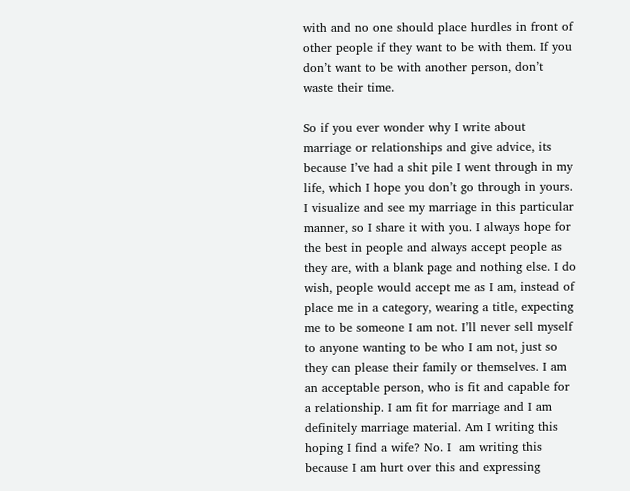with and no one should place hurdles in front of other people if they want to be with them. If you don’t want to be with another person, don’t waste their time.

So if you ever wonder why I write about marriage or relationships and give advice, its because I’ve had a shit pile I went through in my life, which I hope you don’t go through in yours. I visualize and see my marriage in this particular manner, so I share it with you. I always hope for the best in people and always accept people as they are, with a blank page and nothing else. I do wish, people would accept me as I am, instead of place me in a category, wearing a title, expecting me to be someone I am not. I’ll never sell myself to anyone wanting to be who I am not, just so they can please their family or themselves. I am an acceptable person, who is fit and capable for a relationship. I am fit for marriage and I am definitely marriage material. Am I writing this hoping I find a wife? No. I  am writing this because I am hurt over this and expressing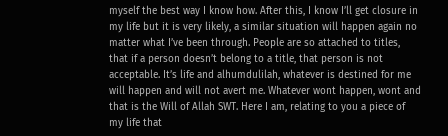myself the best way I know how. After this, I know I’ll get closure in my life but it is very likely, a similar situation will happen again no matter what I’ve been through. People are so attached to titles, that if a person doesn’t belong to a title, that person is not acceptable. It’s life and alhumdulilah, whatever is destined for me will happen and will not avert me. Whatever wont happen, wont and that is the Will of Allah SWT. Here I am, relating to you a piece of my life that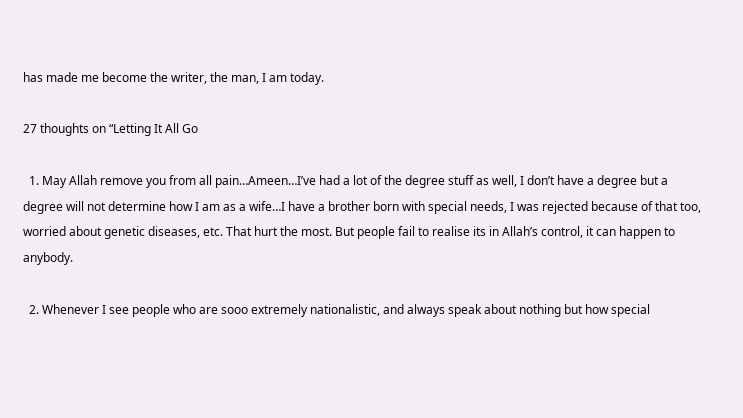has made me become the writer, the man, I am today.

27 thoughts on “Letting It All Go

  1. May Allah remove you from all pain…Ameen…I’ve had a lot of the degree stuff as well, I don’t have a degree but a degree will not determine how I am as a wife…I have a brother born with special needs, I was rejected because of that too, worried about genetic diseases, etc. That hurt the most. But people fail to realise its in Allah’s control, it can happen to anybody.

  2. Whenever I see people who are sooo extremely nationalistic, and always speak about nothing but how special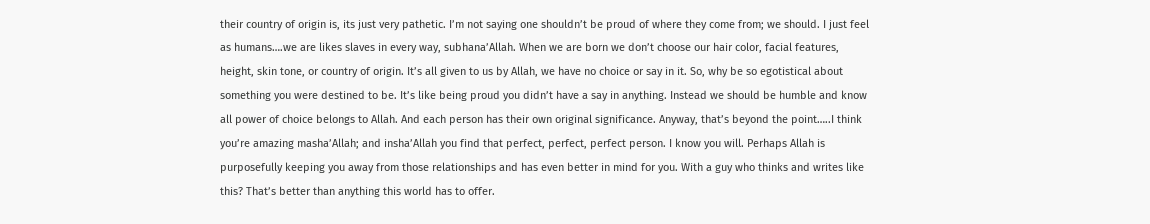their country of origin is, its just very pathetic. I’m not saying one shouldn’t be proud of where they come from; we should. I just feel as humans….we are likes slaves in every way, subhana’Allah. When we are born we don’t choose our hair color, facial features, height, skin tone, or country of origin. It’s all given to us by Allah, we have no choice or say in it. So, why be so egotistical about something you were destined to be. It’s like being proud you didn’t have a say in anything. Instead we should be humble and know all power of choice belongs to Allah. And each person has their own original significance. Anyway, that’s beyond the point…..I think you’re amazing masha’Allah; and insha’Allah you find that perfect, perfect, perfect person. I know you will. Perhaps Allah is purposefully keeping you away from those relationships and has even better in mind for you. With a guy who thinks and writes like this? That’s better than anything this world has to offer.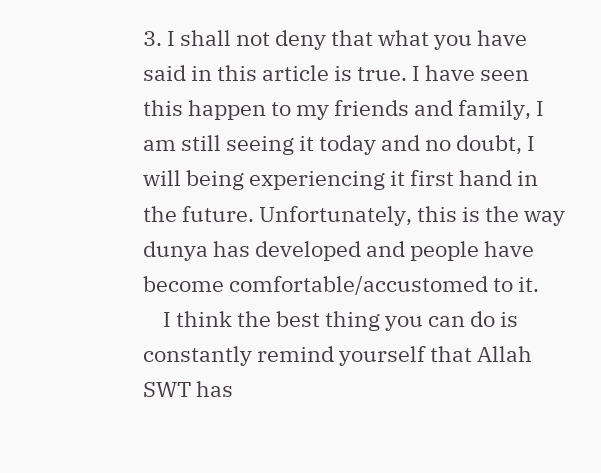3. I shall not deny that what you have said in this article is true. I have seen this happen to my friends and family, I am still seeing it today and no doubt, I will being experiencing it first hand in the future. Unfortunately, this is the way dunya has developed and people have become comfortable/accustomed to it.
    I think the best thing you can do is constantly remind yourself that Allah SWT has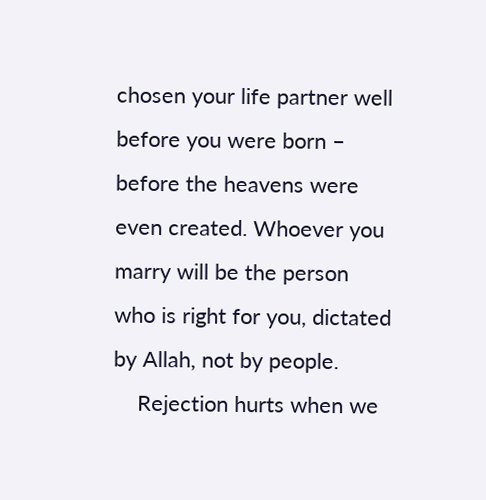chosen your life partner well before you were born – before the heavens were even created. Whoever you marry will be the person who is right for you, dictated by Allah, not by people.
    Rejection hurts when we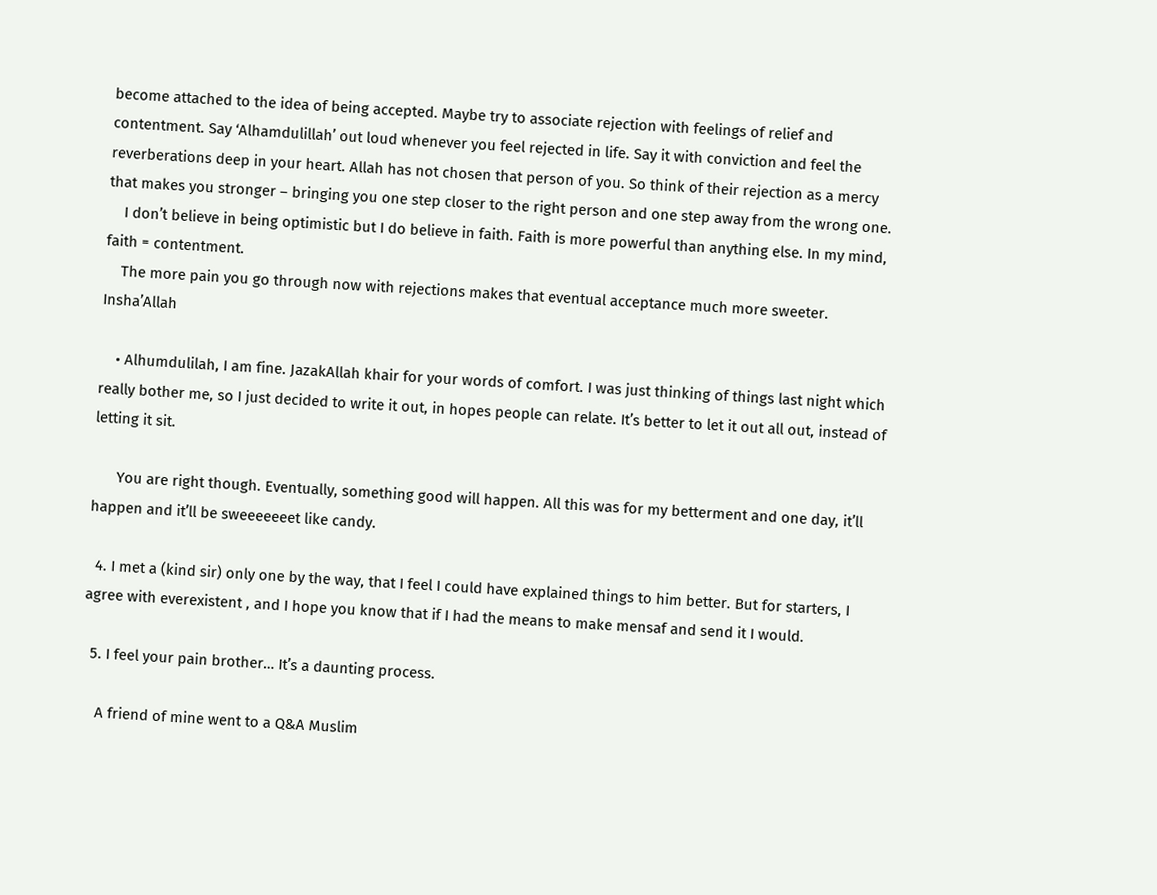become attached to the idea of being accepted. Maybe try to associate rejection with feelings of relief and contentment. Say ‘Alhamdulillah’ out loud whenever you feel rejected in life. Say it with conviction and feel the reverberations deep in your heart. Allah has not chosen that person of you. So think of their rejection as a mercy that makes you stronger – bringing you one step closer to the right person and one step away from the wrong one.
    I don’t believe in being optimistic but I do believe in faith. Faith is more powerful than anything else. In my mind, faith = contentment.
    The more pain you go through now with rejections makes that eventual acceptance much more sweeter. Insha’Allah

    • Alhumdulilah, I am fine. JazakAllah khair for your words of comfort. I was just thinking of things last night which really bother me, so I just decided to write it out, in hopes people can relate. It’s better to let it out all out, instead of letting it sit.

      You are right though. Eventually, something good will happen. All this was for my betterment and one day, it’ll happen and it’ll be sweeeeeeet like candy.

  4. I met a (kind sir) only one by the way, that I feel I could have explained things to him better. But for starters, I agree with everexistent , and I hope you know that if I had the means to make mensaf and send it I would.

  5. I feel your pain brother… It’s a daunting process.

    A friend of mine went to a Q&A Muslim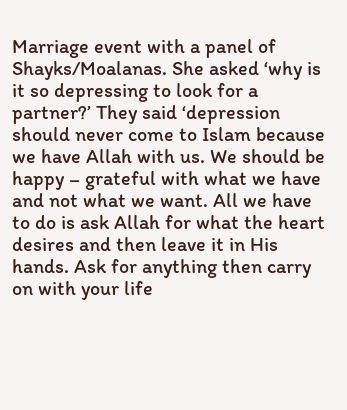Marriage event with a panel of Shayks/Moalanas. She asked ‘why is it so depressing to look for a partner?’ They said ‘depression should never come to Islam because we have Allah with us. We should be happy – grateful with what we have and not what we want. All we have to do is ask Allah for what the heart desires and then leave it in His hands. Ask for anything then carry on with your life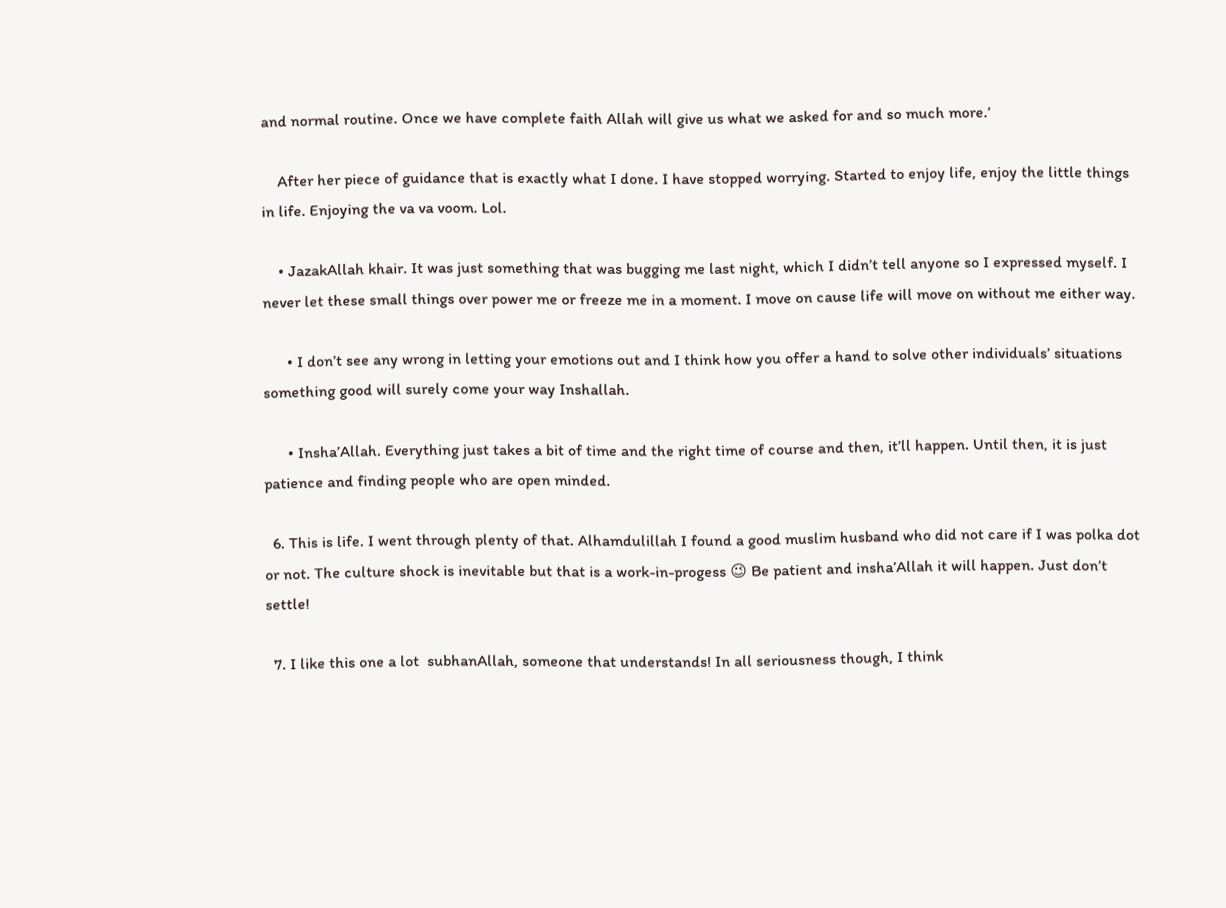and normal routine. Once we have complete faith Allah will give us what we asked for and so much more.’

    After her piece of guidance that is exactly what I done. I have stopped worrying. Started to enjoy life, enjoy the little things in life. Enjoying the va va voom. Lol.

    • JazakAllah khair. It was just something that was bugging me last night, which I didn’t tell anyone so I expressed myself. I never let these small things over power me or freeze me in a moment. I move on cause life will move on without me either way.

      • I don’t see any wrong in letting your emotions out and I think how you offer a hand to solve other individuals’ situations something good will surely come your way Inshallah.

      • Insha’Allah. Everything just takes a bit of time and the right time of course and then, it’ll happen. Until then, it is just patience and finding people who are open minded.

  6. This is life. I went through plenty of that. Alhamdulillah I found a good muslim husband who did not care if I was polka dot or not. The culture shock is inevitable but that is a work-in-progess 😉 Be patient and insha’Allah it will happen. Just don’t settle!

  7. I like this one a lot  subhanAllah, someone that understands! In all seriousness though, I think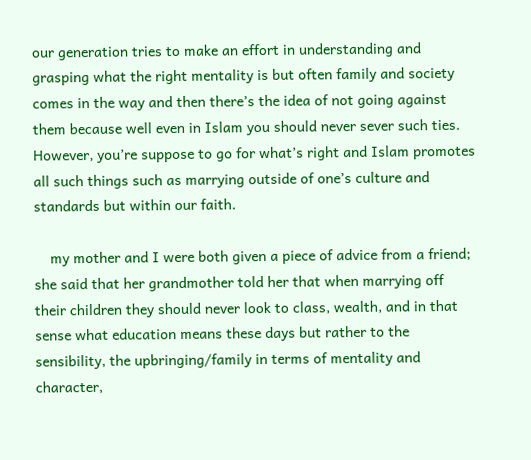our generation tries to make an effort in understanding and grasping what the right mentality is but often family and society comes in the way and then there’s the idea of not going against them because well even in Islam you should never sever such ties. However, you’re suppose to go for what’s right and Islam promotes all such things such as marrying outside of one’s culture and standards but within our faith.

    my mother and I were both given a piece of advice from a friend; she said that her grandmother told her that when marrying off their children they should never look to class, wealth, and in that sense what education means these days but rather to the sensibility, the upbringing/family in terms of mentality and character,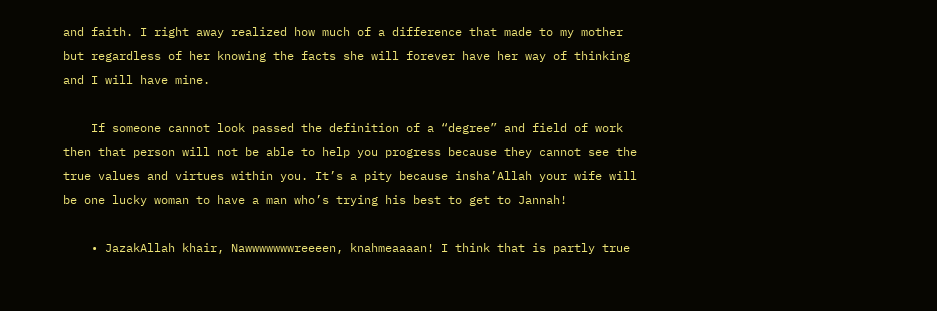and faith. I right away realized how much of a difference that made to my mother but regardless of her knowing the facts she will forever have her way of thinking and I will have mine.

    If someone cannot look passed the definition of a “degree” and field of work then that person will not be able to help you progress because they cannot see the true values and virtues within you. It’s a pity because insha’Allah your wife will be one lucky woman to have a man who’s trying his best to get to Jannah!

    • JazakAllah khair, Nawwwwwwwreeeen, knahmeaaaan! I think that is partly true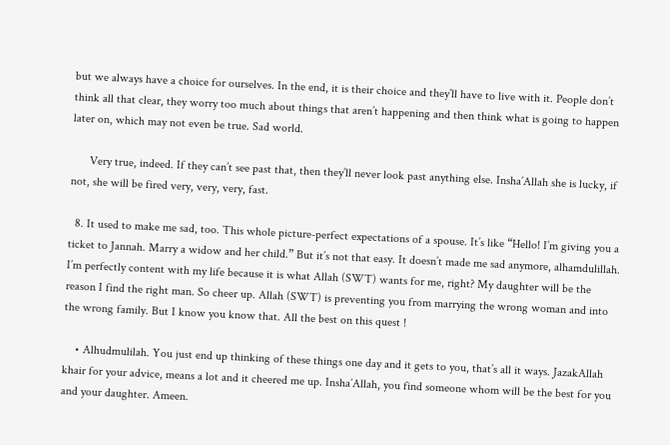but we always have a choice for ourselves. In the end, it is their choice and they’ll have to live with it. People don’t think all that clear, they worry too much about things that aren’t happening and then think what is going to happen later on, which may not even be true. Sad world.

      Very true, indeed. If they can’t see past that, then they’ll never look past anything else. Insha’Allah she is lucky, if not, she will be fired very, very, very, fast.

  8. It used to make me sad, too. This whole picture-perfect expectations of a spouse. It’s like “Hello! I’m giving you a ticket to Jannah. Marry a widow and her child.” But it’s not that easy. It doesn’t made me sad anymore, alhamdulillah. I’m perfectly content with my life because it is what Allah (SWT) wants for me, right? My daughter will be the reason I find the right man. So cheer up. Allah (SWT) is preventing you from marrying the wrong woman and into the wrong family. But I know you know that. All the best on this quest !

    • Alhudmulilah. You just end up thinking of these things one day and it gets to you, that’s all it ways. JazakAllah khair for your advice, means a lot and it cheered me up. Insha’Allah, you find someone whom will be the best for you and your daughter. Ameen.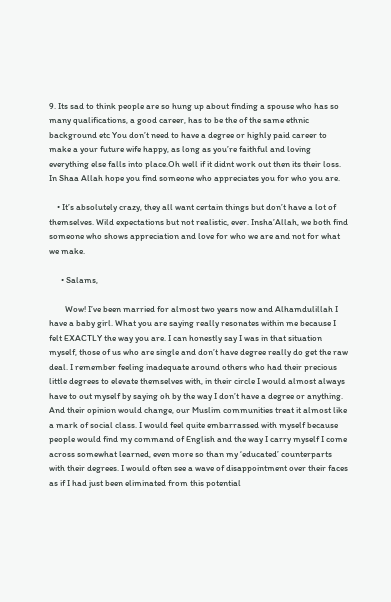9. Its sad to think people are so hung up about finding a spouse who has so many qualifications, a good career, has to be the of the same ethnic background etc You don’t need to have a degree or highly paid career to make a your future wife happy, as long as you’re faithful and loving everything else falls into place.Oh well if it didnt work out then its their loss. In Shaa Allah hope you find someone who appreciates you for who you are.

    • It’s absolutely crazy, they all want certain things but don’t have a lot of themselves. Wild expectations but not realistic, ever. Insha’Allah, we both find someone who shows appreciation and love for who we are and not for what we make.

      • Salams,

        Wow! I’ve been married for almost two years now and Alhamdulillah I have a baby girl. What you are saying really resonates within me because I felt EXACTLY the way you are. I can honestly say I was in that situation myself, those of us who are single and don’t have degree really do get the raw deal. I remember feeling inadequate around others who had their precious little degrees to elevate themselves with, in their circle I would almost always have to out myself by saying oh by the way I don’t have a degree or anything. And their opinion would change, our Muslim communities treat it almost like a mark of social class. I would feel quite embarrassed with myself because people would find my command of English and the way I carry myself I come across somewhat learned, even more so than my ‘educated’ counterparts with their degrees. I would often see a wave of disappointment over their faces as if I had just been eliminated from this potential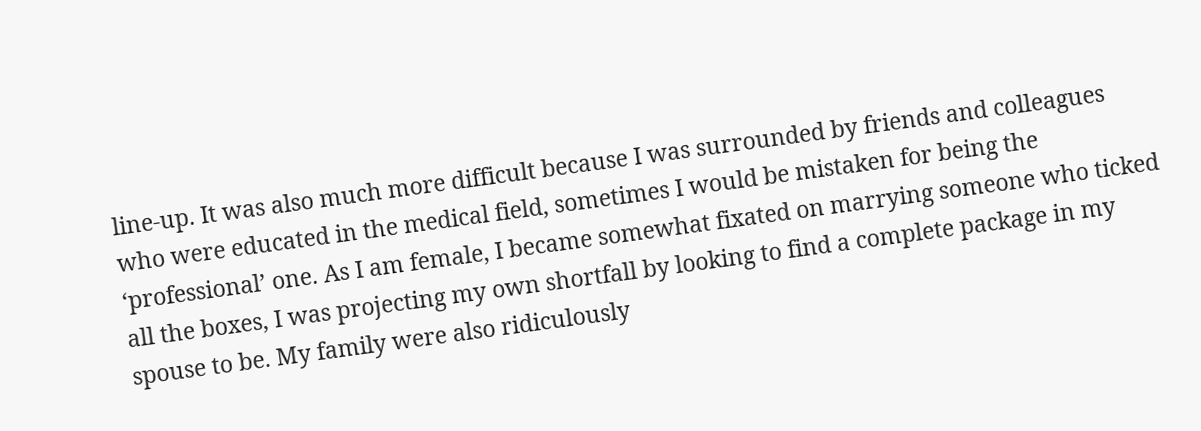line-up. It was also much more difficult because I was surrounded by friends and colleagues who were educated in the medical field, sometimes I would be mistaken for being the ‘professional’ one. As I am female, I became somewhat fixated on marrying someone who ticked all the boxes, I was projecting my own shortfall by looking to find a complete package in my spouse to be. My family were also ridiculously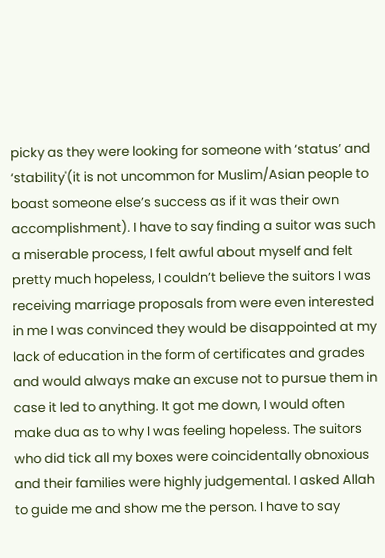picky as they were looking for someone with ‘status’ and ‘stability'(it is not uncommon for Muslim/Asian people to boast someone else’s success as if it was their own accomplishment). I have to say finding a suitor was such a miserable process, I felt awful about myself and felt pretty much hopeless, I couldn’t believe the suitors I was receiving marriage proposals from were even interested in me I was convinced they would be disappointed at my lack of education in the form of certificates and grades and would always make an excuse not to pursue them in case it led to anything. It got me down, I would often make dua as to why I was feeling hopeless. The suitors who did tick all my boxes were coincidentally obnoxious and their families were highly judgemental. I asked Allah to guide me and show me the person. I have to say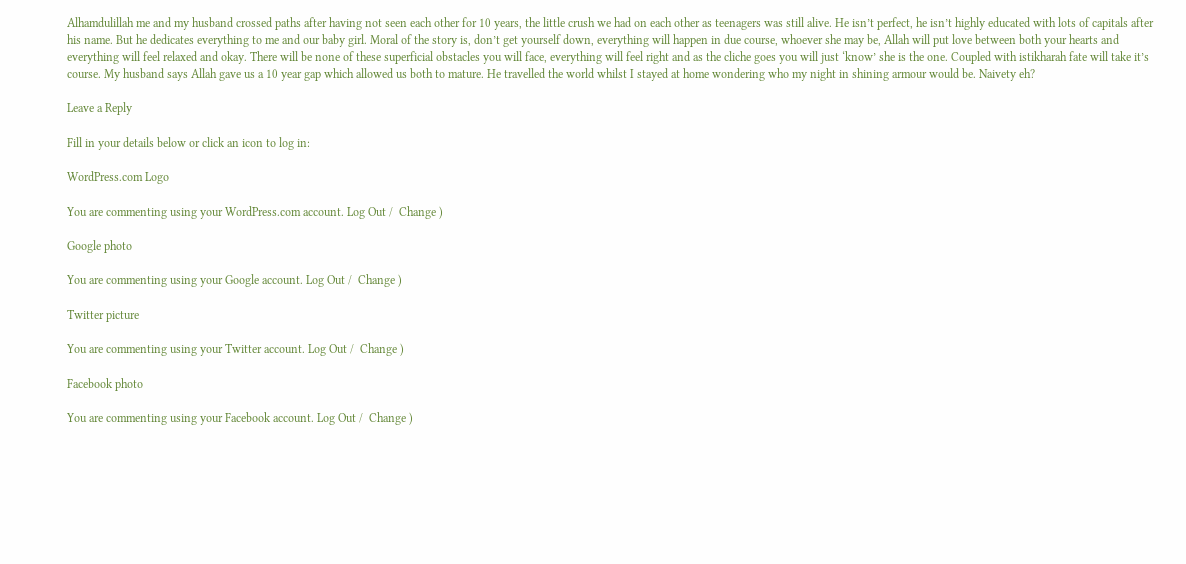Alhamdulillah me and my husband crossed paths after having not seen each other for 10 years, the little crush we had on each other as teenagers was still alive. He isn’t perfect, he isn’t highly educated with lots of capitals after his name. But he dedicates everything to me and our baby girl. Moral of the story is, don’t get yourself down, everything will happen in due course, whoever she may be, Allah will put love between both your hearts and everything will feel relaxed and okay. There will be none of these superficial obstacles you will face, everything will feel right and as the cliche goes you will just ‘know’ she is the one. Coupled with istikharah fate will take it’s course. My husband says Allah gave us a 10 year gap which allowed us both to mature. He travelled the world whilst I stayed at home wondering who my night in shining armour would be. Naivety eh?

Leave a Reply

Fill in your details below or click an icon to log in:

WordPress.com Logo

You are commenting using your WordPress.com account. Log Out /  Change )

Google photo

You are commenting using your Google account. Log Out /  Change )

Twitter picture

You are commenting using your Twitter account. Log Out /  Change )

Facebook photo

You are commenting using your Facebook account. Log Out /  Change )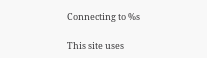Connecting to %s

This site uses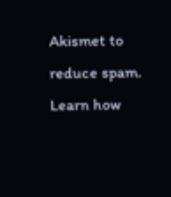Akismet to reduce spam. Learn how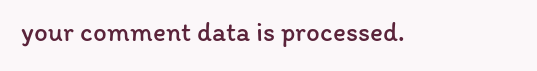your comment data is processed.